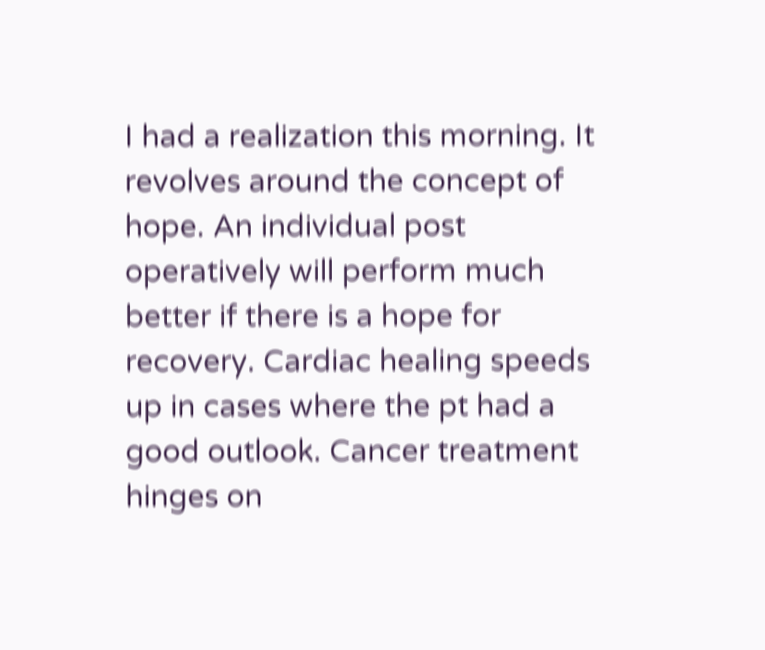I had a realization this morning. It revolves around the concept of hope. An individual post operatively will perform much better if there is a hope for recovery. Cardiac healing speeds up in cases where the pt had a good outlook. Cancer treatment hinges on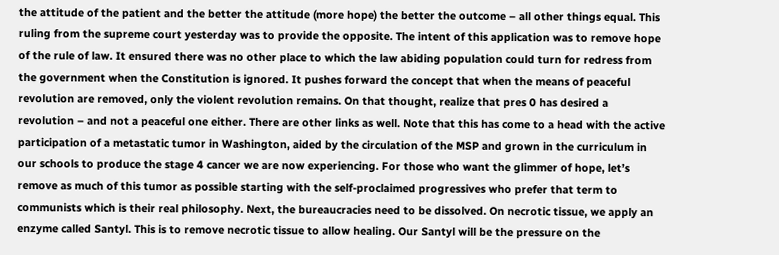the attitude of the patient and the better the attitude (more hope) the better the outcome – all other things equal. This ruling from the supreme court yesterday was to provide the opposite. The intent of this application was to remove hope of the rule of law. It ensured there was no other place to which the law abiding population could turn for redress from the government when the Constitution is ignored. It pushes forward the concept that when the means of peaceful revolution are removed, only the violent revolution remains. On that thought, realize that pres 0 has desired a revolution – and not a peaceful one either. There are other links as well. Note that this has come to a head with the active participation of a metastatic tumor in Washington, aided by the circulation of the MSP and grown in the curriculum in our schools to produce the stage 4 cancer we are now experiencing. For those who want the glimmer of hope, let’s remove as much of this tumor as possible starting with the self-proclaimed progressives who prefer that term to communists which is their real philosophy. Next, the bureaucracies need to be dissolved. On necrotic tissue, we apply an enzyme called Santyl. This is to remove necrotic tissue to allow healing. Our Santyl will be the pressure on the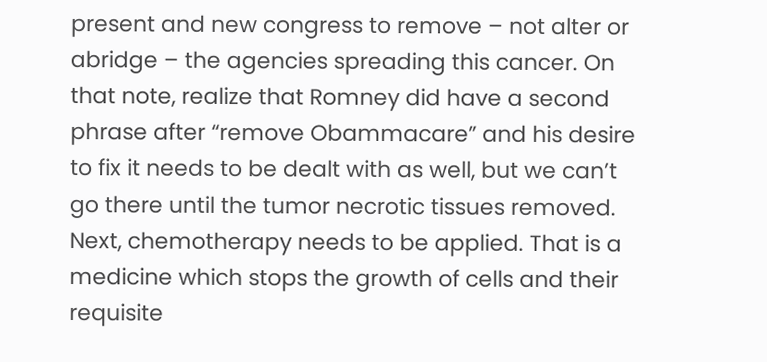present and new congress to remove – not alter or abridge – the agencies spreading this cancer. On that note, realize that Romney did have a second phrase after “remove Obammacare” and his desire to fix it needs to be dealt with as well, but we can’t go there until the tumor necrotic tissues removed. Next, chemotherapy needs to be applied. That is a medicine which stops the growth of cells and their requisite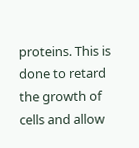proteins. This is done to retard the growth of cells and allow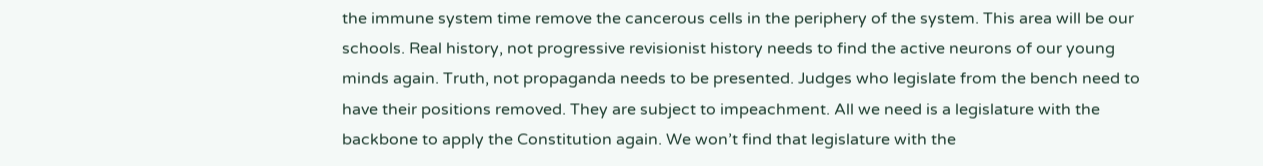the immune system time remove the cancerous cells in the periphery of the system. This area will be our schools. Real history, not progressive revisionist history needs to find the active neurons of our young minds again. Truth, not propaganda needs to be presented. Judges who legislate from the bench need to have their positions removed. They are subject to impeachment. All we need is a legislature with the backbone to apply the Constitution again. We won’t find that legislature with the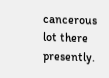cancerous lot there presently.